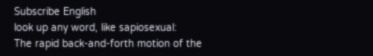Subscribe English
look up any word, like sapiosexual:
The rapid back-and-forth motion of the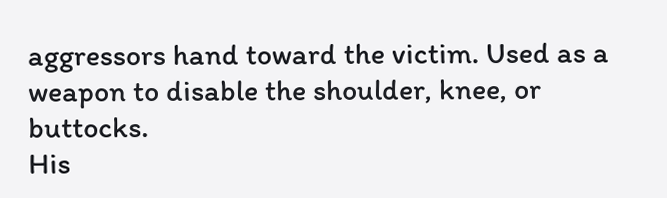aggressors hand toward the victim. Used as a weapon to disable the shoulder, knee, or buttocks.
His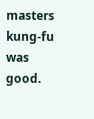masters kung-fu was good.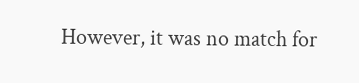However, it was no match for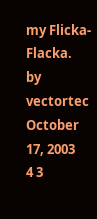my Flicka-Flacka.
by vectortec October 17, 2003
4 3